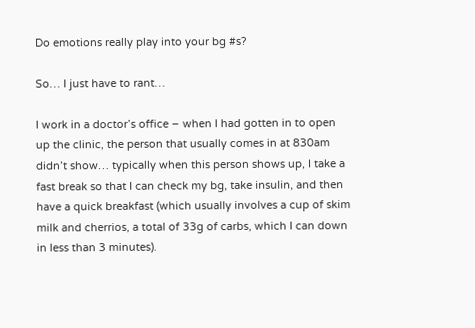Do emotions really play into your bg #s?

So… I just have to rant…

I work in a doctor’s office – when I had gotten in to open up the clinic, the person that usually comes in at 830am didn’t show… typically when this person shows up, I take a fast break so that I can check my bg, take insulin, and then have a quick breakfast (which usually involves a cup of skim milk and cherrios, a total of 33g of carbs, which I can down in less than 3 minutes).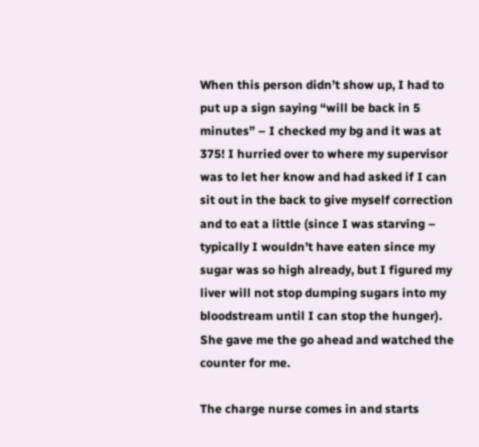When this person didn’t show up, I had to put up a sign saying “will be back in 5 minutes” – I checked my bg and it was at 375! I hurried over to where my supervisor was to let her know and had asked if I can sit out in the back to give myself correction and to eat a little (since I was starving – typically I wouldn’t have eaten since my sugar was so high already, but I figured my liver will not stop dumping sugars into my bloodstream until I can stop the hunger). She gave me the go ahead and watched the counter for me.

The charge nurse comes in and starts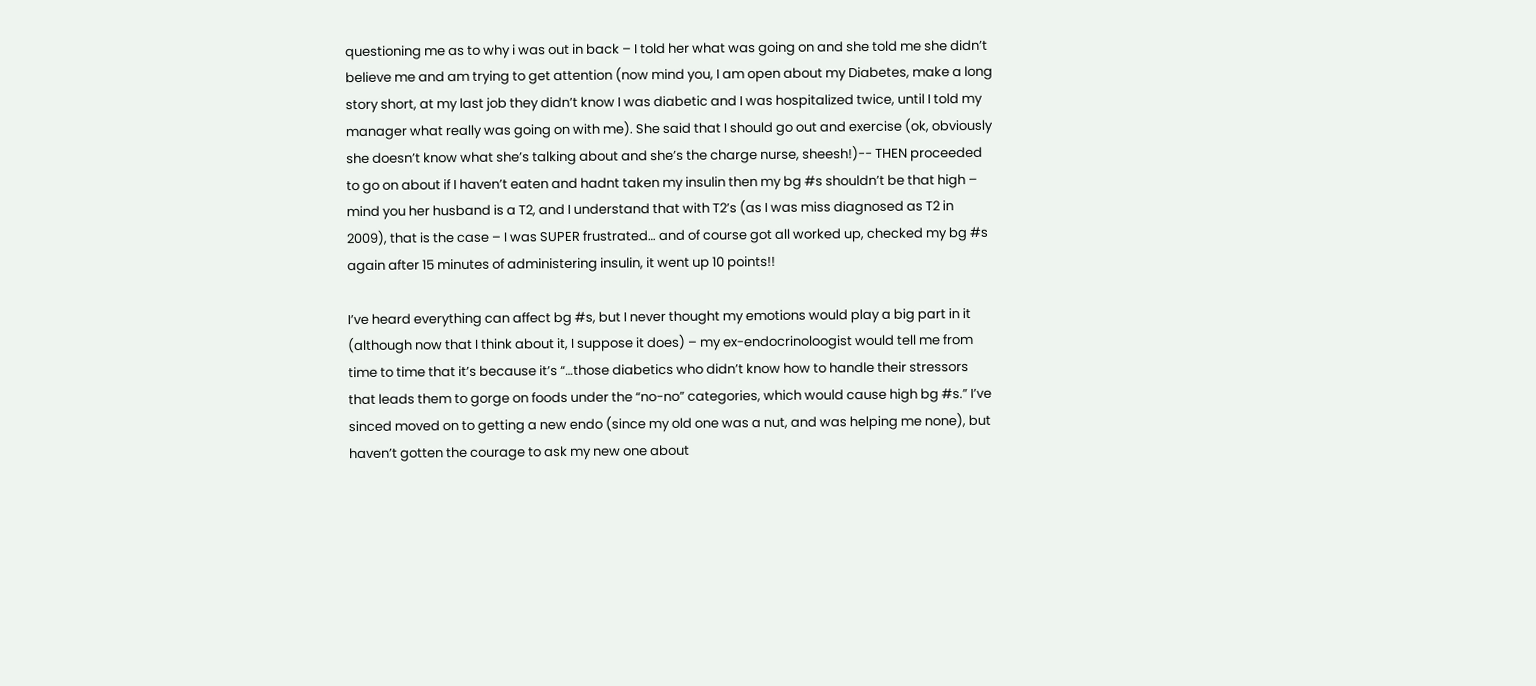questioning me as to why i was out in back – I told her what was going on and she told me she didn’t believe me and am trying to get attention (now mind you, I am open about my Diabetes, make a long story short, at my last job they didn’t know I was diabetic and I was hospitalized twice, until I told my manager what really was going on with me). She said that I should go out and exercise (ok, obviously she doesn’t know what she’s talking about and she’s the charge nurse, sheesh!)-- THEN proceeded to go on about if I haven’t eaten and hadnt taken my insulin then my bg #s shouldn’t be that high – mind you her husband is a T2, and I understand that with T2’s (as I was miss diagnosed as T2 in 2009), that is the case – I was SUPER frustrated… and of course got all worked up, checked my bg #s again after 15 minutes of administering insulin, it went up 10 points!!

I’ve heard everything can affect bg #s, but I never thought my emotions would play a big part in it (although now that I think about it, I suppose it does) – my ex-endocrinoloogist would tell me from time to time that it’s because it’s “…those diabetics who didn’t know how to handle their stressors that leads them to gorge on foods under the “no-no” categories, which would cause high bg #s.” I’ve sinced moved on to getting a new endo (since my old one was a nut, and was helping me none), but haven’t gotten the courage to ask my new one about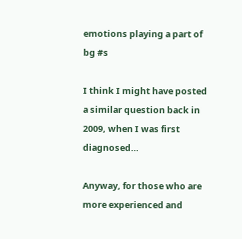emotions playing a part of bg #s

I think I might have posted a similar question back in 2009, when I was first diagnosed…

Anyway, for those who are more experienced and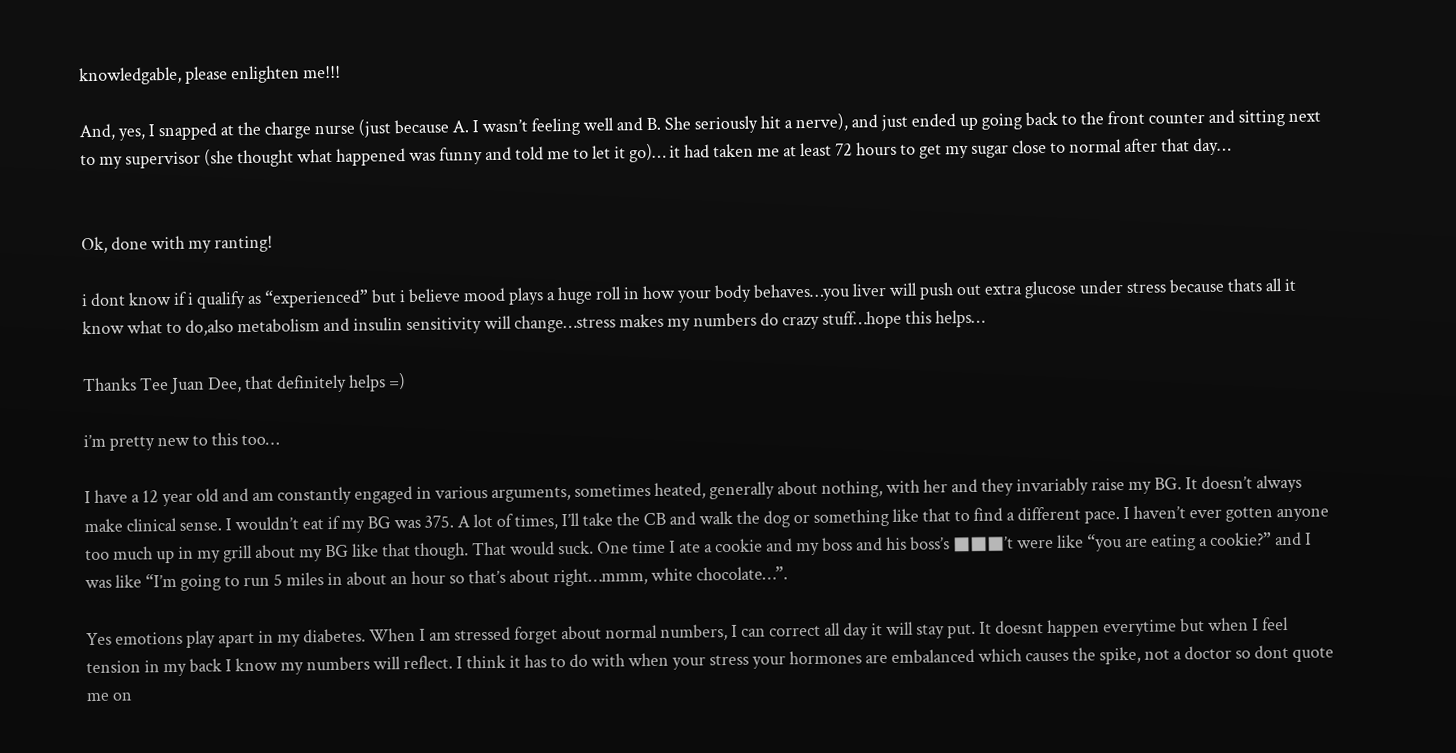knowledgable, please enlighten me!!!

And, yes, I snapped at the charge nurse (just because A. I wasn’t feeling well and B. She seriously hit a nerve), and just ended up going back to the front counter and sitting next to my supervisor (she thought what happened was funny and told me to let it go)… it had taken me at least 72 hours to get my sugar close to normal after that day…


Ok, done with my ranting!

i dont know if i qualify as “experienced” but i believe mood plays a huge roll in how your body behaves…you liver will push out extra glucose under stress because thats all it know what to do,also metabolism and insulin sensitivity will change…stress makes my numbers do crazy stuff…hope this helps…

Thanks Tee Juan Dee, that definitely helps =)

i’m pretty new to this too…

I have a 12 year old and am constantly engaged in various arguments, sometimes heated, generally about nothing, with her and they invariably raise my BG. It doesn’t always make clinical sense. I wouldn’t eat if my BG was 375. A lot of times, I’ll take the CB and walk the dog or something like that to find a different pace. I haven’t ever gotten anyone too much up in my grill about my BG like that though. That would suck. One time I ate a cookie and my boss and his boss’s ■■■’t were like “you are eating a cookie?” and I was like “I’m going to run 5 miles in about an hour so that’s about right…mmm, white chocolate…”.

Yes emotions play apart in my diabetes. When I am stressed forget about normal numbers, I can correct all day it will stay put. It doesnt happen everytime but when I feel tension in my back I know my numbers will reflect. I think it has to do with when your stress your hormones are embalanced which causes the spike, not a doctor so dont quote me on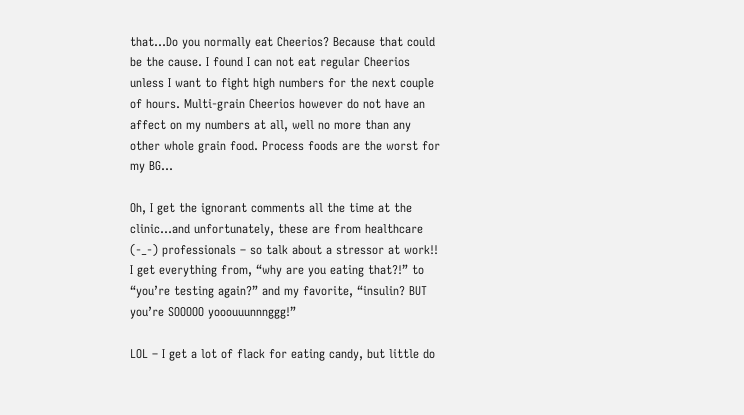that…Do you normally eat Cheerios? Because that could be the cause. I found I can not eat regular Cheerios unless I want to fight high numbers for the next couple of hours. Multi-grain Cheerios however do not have an affect on my numbers at all, well no more than any other whole grain food. Process foods are the worst for my BG…

Oh, I get the ignorant comments all the time at the clinic…and unfortunately, these are from healthcare
(-_-) professionals – so talk about a stressor at work!! I get everything from, “why are you eating that?!” to “you’re testing again?” and my favorite, “insulin? BUT you’re SOOOOO yooouuunnnggg!”

LOL – I get a lot of flack for eating candy, but little do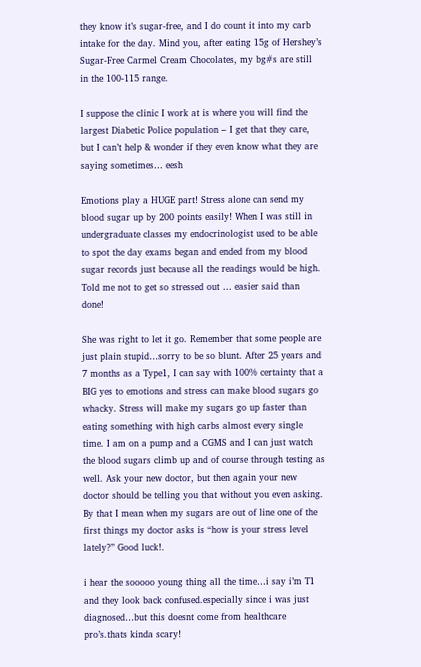they know it’s sugar-free, and I do count it into my carb intake for the day. Mind you, after eating 15g of Hershey’s Sugar-Free Carmel Cream Chocolates, my bg#s are still in the 100-115 range.

I suppose the clinic I work at is where you will find the largest Diabetic Police population – I get that they care, but I can’t help & wonder if they even know what they are saying sometimes… eesh

Emotions play a HUGE part! Stress alone can send my blood sugar up by 200 points easily! When I was still in undergraduate classes my endocrinologist used to be able to spot the day exams began and ended from my blood sugar records just because all the readings would be high. Told me not to get so stressed out … easier said than done!

She was right to let it go. Remember that some people are just plain stupid…sorry to be so blunt. After 25 years and 7 months as a Type1, I can say with 100% certainty that a BIG yes to emotions and stress can make blood sugars go whacky. Stress will make my sugars go up faster than eating something with high carbs almost every single time. I am on a pump and a CGMS and I can just watch the blood sugars climb up and of course through testing as well. Ask your new doctor, but then again your new doctor should be telling you that without you even asking. By that I mean when my sugars are out of line one of the first things my doctor asks is “how is your stress level lately?” Good luck!.

i hear the sooooo young thing all the time…i say i’m T1 and they look back confused.especially since i was just diagnosed…but this doesnt come from healthcare pro’s.thats kinda scary!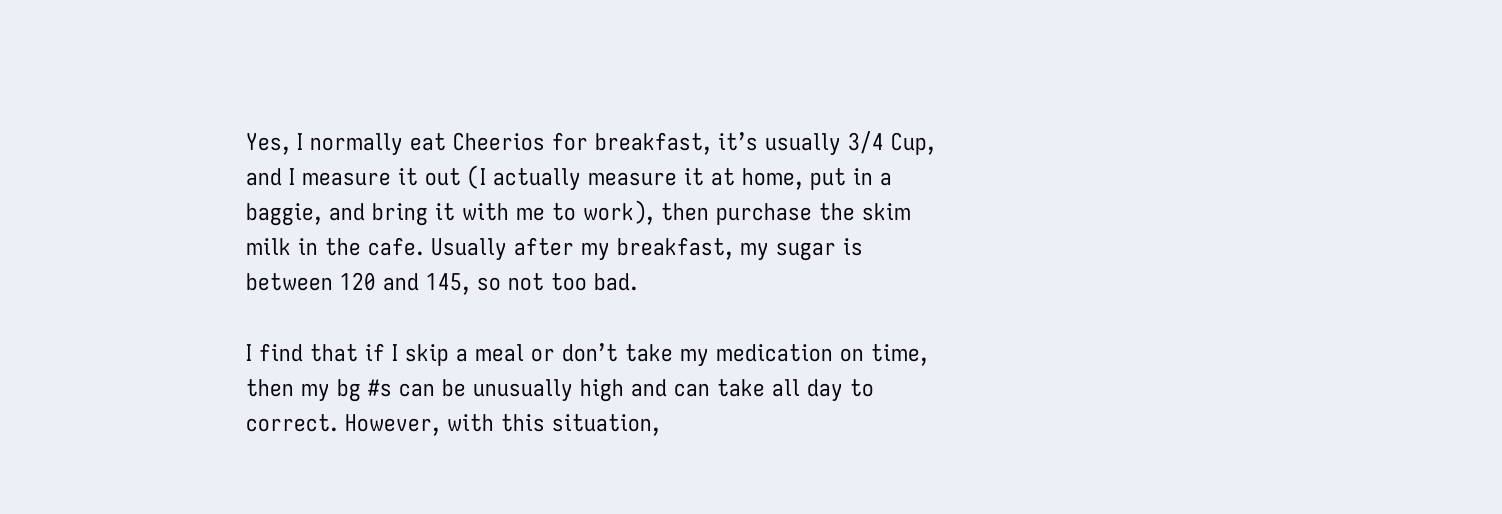Yes, I normally eat Cheerios for breakfast, it’s usually 3/4 Cup, and I measure it out (I actually measure it at home, put in a baggie, and bring it with me to work), then purchase the skim milk in the cafe. Usually after my breakfast, my sugar is between 120 and 145, so not too bad.

I find that if I skip a meal or don’t take my medication on time, then my bg #s can be unusually high and can take all day to correct. However, with this situation,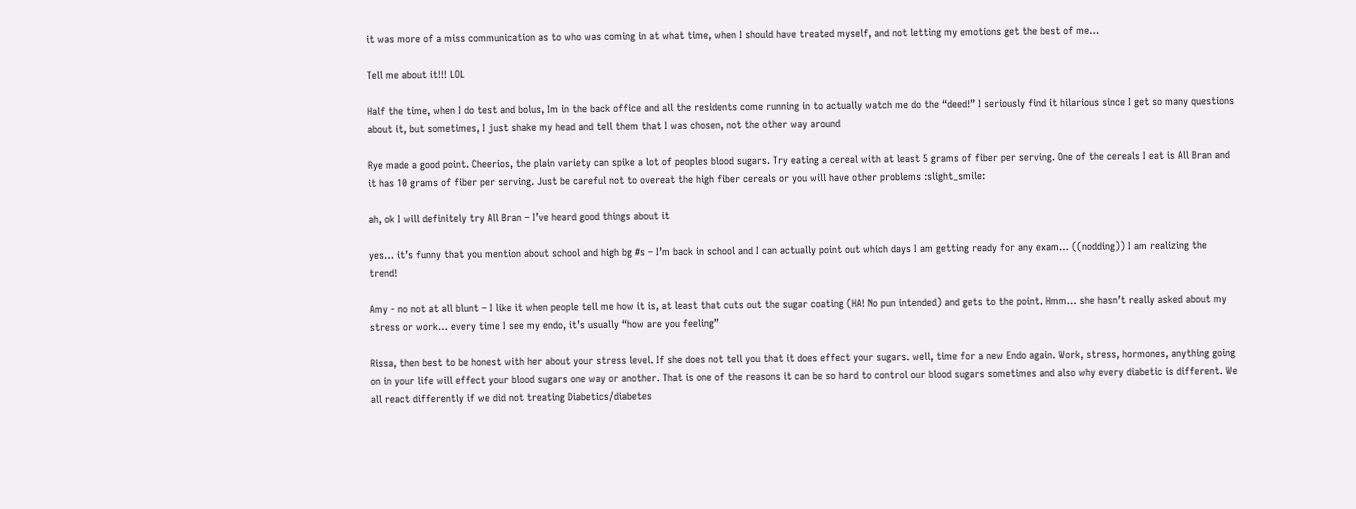it was more of a miss communication as to who was coming in at what time, when I should have treated myself, and not letting my emotions get the best of me…

Tell me about it!!! LOL

Half the time, when I do test and bolus, Im in the back office and all the residents come running in to actually watch me do the “deed!” I seriously find it hilarious since I get so many questions about it, but sometimes, I just shake my head and tell them that I was chosen, not the other way around

Rye made a good point. Cheerios, the plain variety can spike a lot of peoples blood sugars. Try eating a cereal with at least 5 grams of fiber per serving. One of the cereals I eat is All Bran and it has 10 grams of fiber per serving. Just be careful not to overeat the high fiber cereals or you will have other problems :slight_smile:

ah, ok I will definitely try All Bran – I’ve heard good things about it

yes… it’s funny that you mention about school and high bg #s – I’m back in school and I can actually point out which days I am getting ready for any exam… ((nodding)) I am realizing the trend!

Amy - no not at all blunt – I like it when people tell me how it is, at least that cuts out the sugar coating (HA! No pun intended) and gets to the point. Hmm… she hasn’t really asked about my stress or work… every time I see my endo, it’s usually “how are you feeling”

Rissa, then best to be honest with her about your stress level. If she does not tell you that it does effect your sugars. well, time for a new Endo again. Work, stress, hormones, anything going on in your life will effect your blood sugars one way or another. That is one of the reasons it can be so hard to control our blood sugars sometimes and also why every diabetic is different. We all react differently if we did not treating Diabetics/diabetes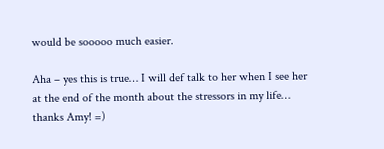would be sooooo much easier.

Aha – yes this is true… I will def talk to her when I see her at the end of the month about the stressors in my life… thanks Amy! =)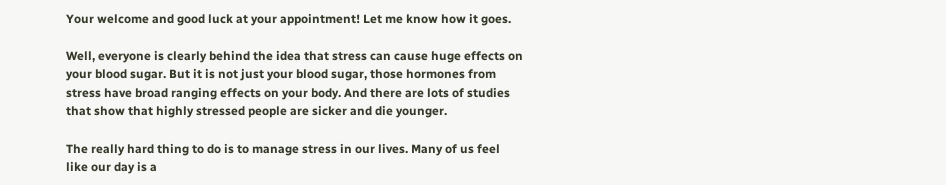Your welcome and good luck at your appointment! Let me know how it goes.

Well, everyone is clearly behind the idea that stress can cause huge effects on your blood sugar. But it is not just your blood sugar, those hormones from stress have broad ranging effects on your body. And there are lots of studies that show that highly stressed people are sicker and die younger.

The really hard thing to do is to manage stress in our lives. Many of us feel like our day is a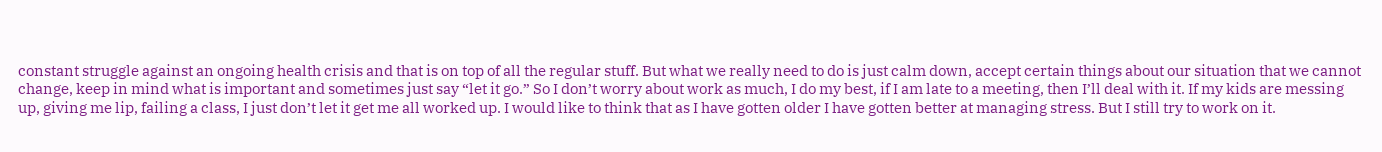constant struggle against an ongoing health crisis and that is on top of all the regular stuff. But what we really need to do is just calm down, accept certain things about our situation that we cannot change, keep in mind what is important and sometimes just say “let it go.” So I don’t worry about work as much, I do my best, if I am late to a meeting, then I’ll deal with it. If my kids are messing up, giving me lip, failing a class, I just don’t let it get me all worked up. I would like to think that as I have gotten older I have gotten better at managing stress. But I still try to work on it.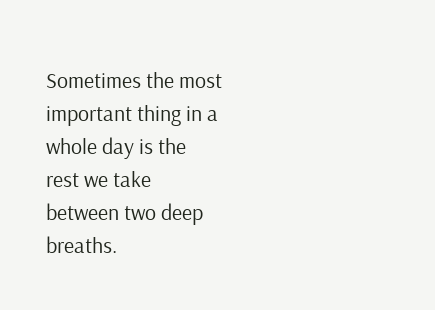Sometimes the most important thing in a whole day is the rest we take between two deep breaths.